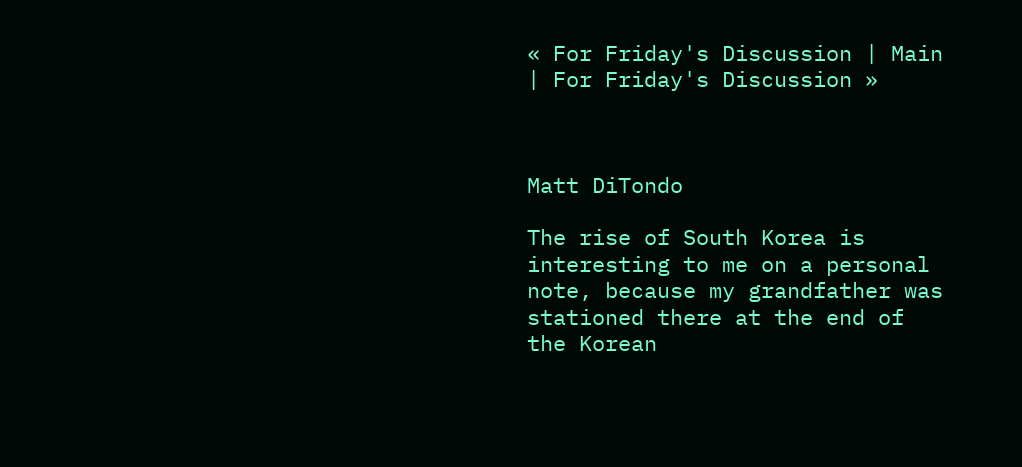« For Friday's Discussion | Main | For Friday's Discussion »



Matt DiTondo

The rise of South Korea is interesting to me on a personal note, because my grandfather was stationed there at the end of the Korean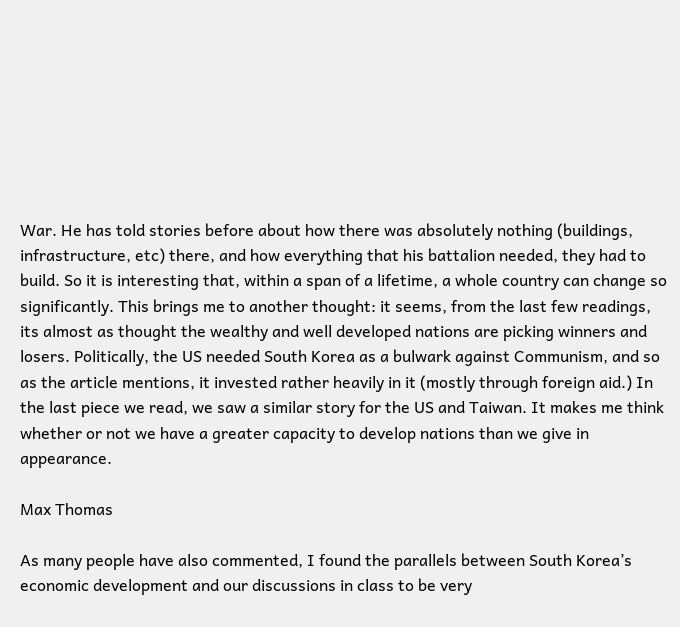War. He has told stories before about how there was absolutely nothing (buildings, infrastructure, etc) there, and how everything that his battalion needed, they had to build. So it is interesting that, within a span of a lifetime, a whole country can change so significantly. This brings me to another thought: it seems, from the last few readings, its almost as thought the wealthy and well developed nations are picking winners and losers. Politically, the US needed South Korea as a bulwark against Communism, and so as the article mentions, it invested rather heavily in it (mostly through foreign aid.) In the last piece we read, we saw a similar story for the US and Taiwan. It makes me think whether or not we have a greater capacity to develop nations than we give in appearance.

Max Thomas

As many people have also commented, I found the parallels between South Korea’s economic development and our discussions in class to be very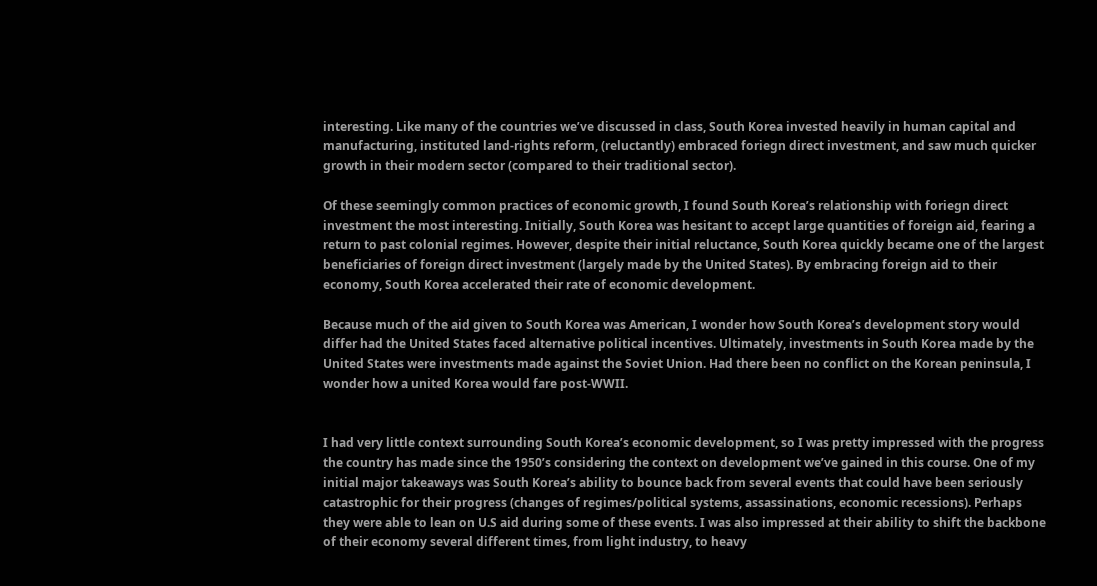interesting. Like many of the countries we’ve discussed in class, South Korea invested heavily in human capital and manufacturing, instituted land-rights reform, (reluctantly) embraced foriegn direct investment, and saw much quicker growth in their modern sector (compared to their traditional sector).

Of these seemingly common practices of economic growth, I found South Korea’s relationship with foriegn direct investment the most interesting. Initially, South Korea was hesitant to accept large quantities of foreign aid, fearing a return to past colonial regimes. However, despite their initial reluctance, South Korea quickly became one of the largest beneficiaries of foreign direct investment (largely made by the United States). By embracing foreign aid to their economy, South Korea accelerated their rate of economic development.

Because much of the aid given to South Korea was American, I wonder how South Korea’s development story would differ had the United States faced alternative political incentives. Ultimately, investments in South Korea made by the United States were investments made against the Soviet Union. Had there been no conflict on the Korean peninsula, I wonder how a united Korea would fare post-WWII.


I had very little context surrounding South Korea’s economic development, so I was pretty impressed with the progress the country has made since the 1950’s considering the context on development we’ve gained in this course. One of my initial major takeaways was South Korea’s ability to bounce back from several events that could have been seriously catastrophic for their progress (changes of regimes/political systems, assassinations, economic recessions). Perhaps they were able to lean on U.S aid during some of these events. I was also impressed at their ability to shift the backbone of their economy several different times, from light industry, to heavy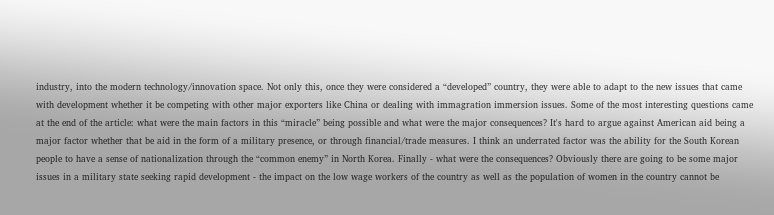industry, into the modern technology/innovation space. Not only this, once they were considered a “developed” country, they were able to adapt to the new issues that came with development whether it be competing with other major exporters like China or dealing with immagration immersion issues. Some of the most interesting questions came at the end of the article: what were the main factors in this “miracle” being possible and what were the major consequences? It's hard to argue against American aid being a major factor whether that be aid in the form of a military presence, or through financial/trade measures. I think an underrated factor was the ability for the South Korean people to have a sense of nationalization through the “common enemy” in North Korea. Finally - what were the consequences? Obviously there are going to be some major issues in a military state seeking rapid development - the impact on the low wage workers of the country as well as the population of women in the country cannot be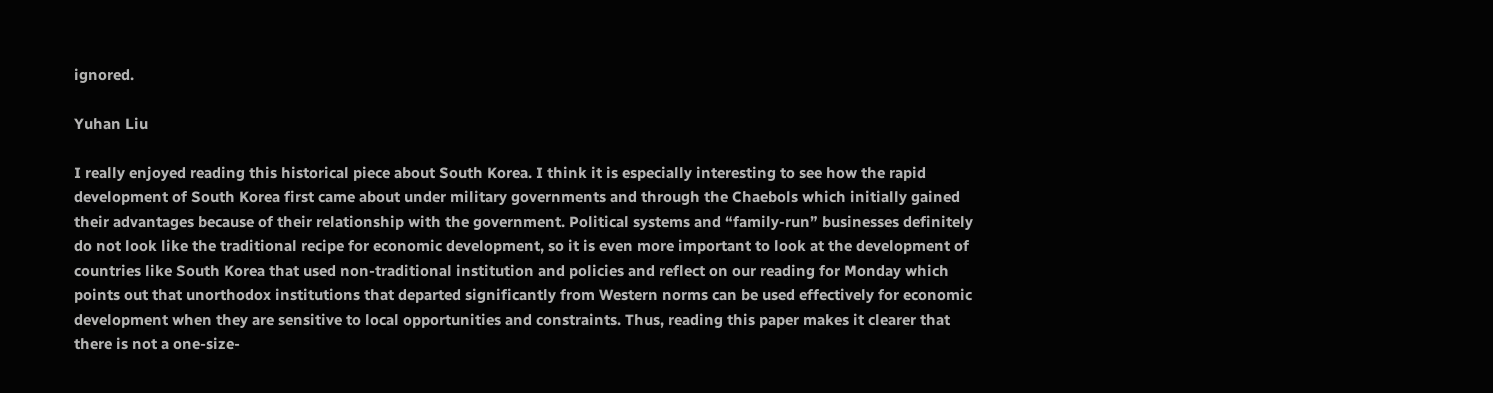ignored.

Yuhan Liu

I really enjoyed reading this historical piece about South Korea. I think it is especially interesting to see how the rapid development of South Korea first came about under military governments and through the Chaebols which initially gained their advantages because of their relationship with the government. Political systems and “family-run” businesses definitely do not look like the traditional recipe for economic development, so it is even more important to look at the development of countries like South Korea that used non-traditional institution and policies and reflect on our reading for Monday which points out that unorthodox institutions that departed significantly from Western norms can be used effectively for economic development when they are sensitive to local opportunities and constraints. Thus, reading this paper makes it clearer that there is not a one-size-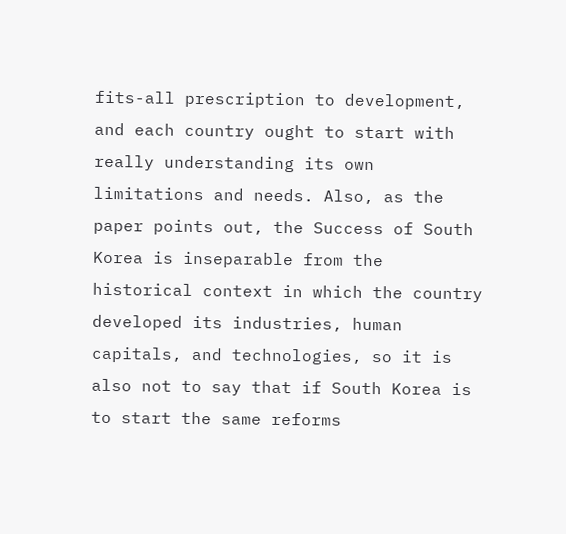fits-all prescription to development, and each country ought to start with really understanding its own limitations and needs. Also, as the paper points out, the Success of South Korea is inseparable from the historical context in which the country developed its industries, human capitals, and technologies, so it is also not to say that if South Korea is to start the same reforms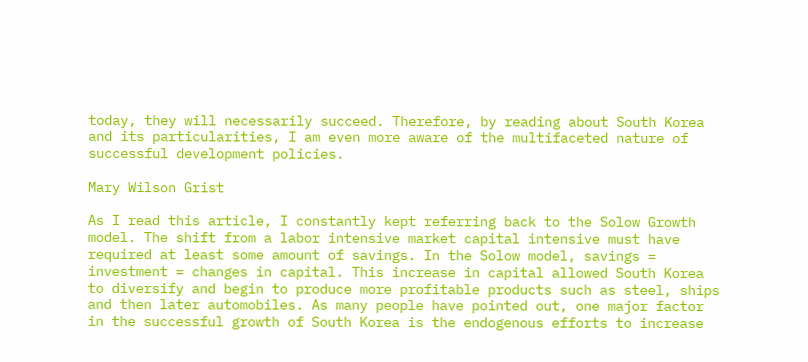today, they will necessarily succeed. Therefore, by reading about South Korea and its particularities, I am even more aware of the multifaceted nature of successful development policies.

Mary Wilson Grist

As I read this article, I constantly kept referring back to the Solow Growth model. The shift from a labor intensive market capital intensive must have required at least some amount of savings. In the Solow model, savings = investment = changes in capital. This increase in capital allowed South Korea to diversify and begin to produce more profitable products such as steel, ships and then later automobiles. As many people have pointed out, one major factor in the successful growth of South Korea is the endogenous efforts to increase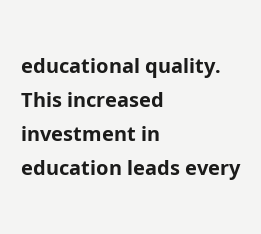educational quality. This increased investment in education leads every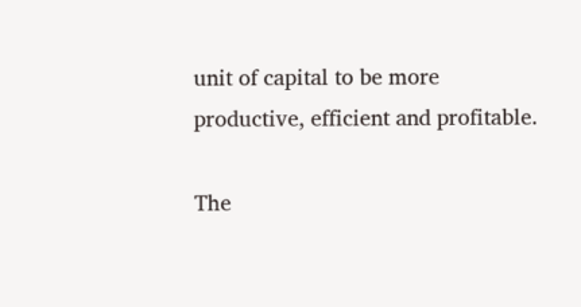unit of capital to be more productive, efficient and profitable.

The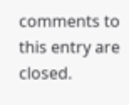comments to this entry are closed.